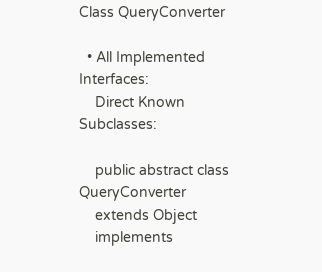Class QueryConverter

  • All Implemented Interfaces:
    Direct Known Subclasses:

    public abstract class QueryConverter
    extends Object
    implements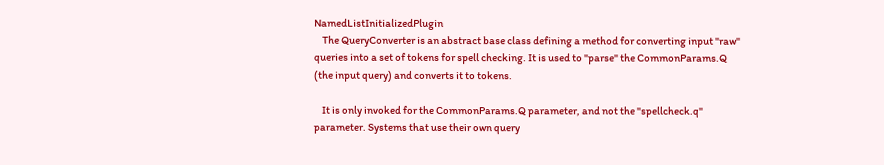NamedListInitializedPlugin
    The QueryConverter is an abstract base class defining a method for converting input "raw" queries into a set of tokens for spell checking. It is used to "parse" the CommonParams.Q (the input query) and converts it to tokens.

    It is only invoked for the CommonParams.Q parameter, and not the "spellcheck.q" parameter. Systems that use their own query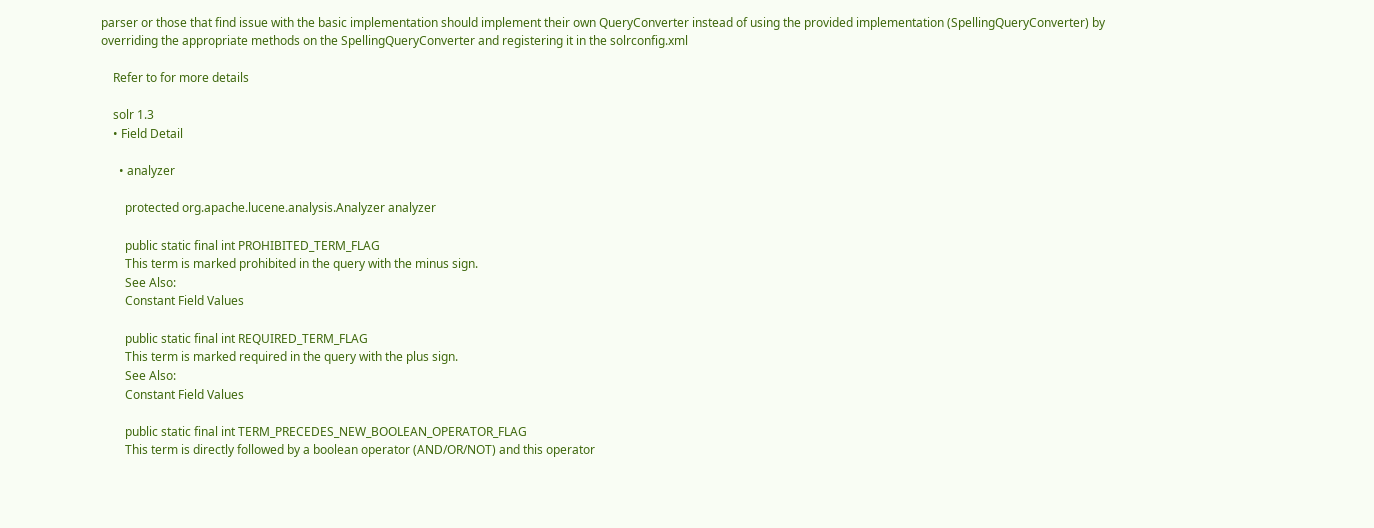parser or those that find issue with the basic implementation should implement their own QueryConverter instead of using the provided implementation (SpellingQueryConverter) by overriding the appropriate methods on the SpellingQueryConverter and registering it in the solrconfig.xml

    Refer to for more details

    solr 1.3
    • Field Detail

      • analyzer

        protected org.apache.lucene.analysis.Analyzer analyzer

        public static final int PROHIBITED_TERM_FLAG
        This term is marked prohibited in the query with the minus sign.
        See Also:
        Constant Field Values

        public static final int REQUIRED_TERM_FLAG
        This term is marked required in the query with the plus sign.
        See Also:
        Constant Field Values

        public static final int TERM_PRECEDES_NEW_BOOLEAN_OPERATOR_FLAG
        This term is directly followed by a boolean operator (AND/OR/NOT) and this operator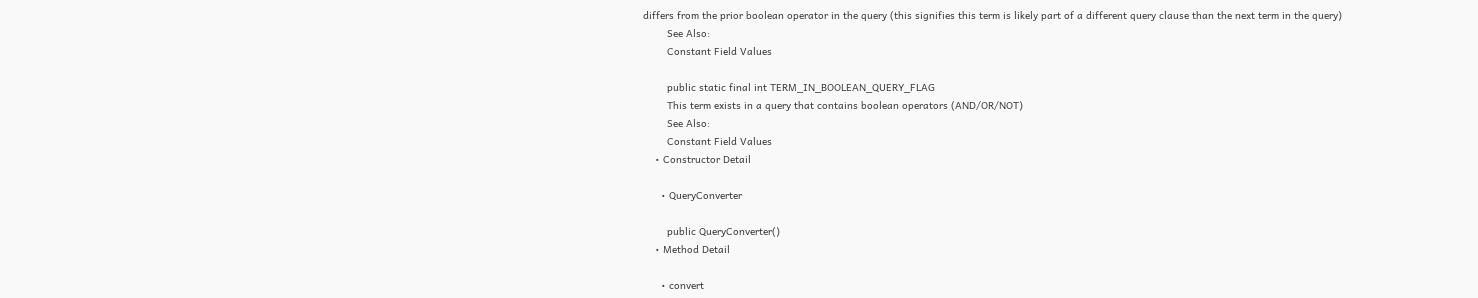differs from the prior boolean operator in the query (this signifies this term is likely part of a different query clause than the next term in the query)
        See Also:
        Constant Field Values

        public static final int TERM_IN_BOOLEAN_QUERY_FLAG
        This term exists in a query that contains boolean operators (AND/OR/NOT)
        See Also:
        Constant Field Values
    • Constructor Detail

      • QueryConverter

        public QueryConverter()
    • Method Detail

      • convert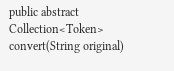public abstract Collection<Token> convert(String original)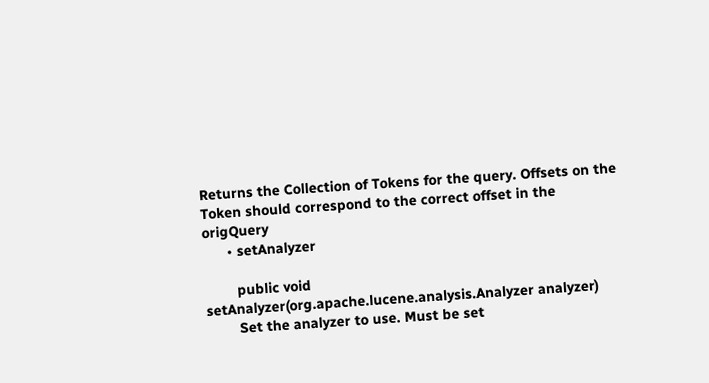Returns the Collection of Tokens for the query. Offsets on the Token should correspond to the correct offset in the origQuery
      • setAnalyzer

        public void setAnalyzer(org.apache.lucene.analysis.Analyzer analyzer)
        Set the analyzer to use. Must be set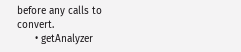before any calls to convert.
      • getAnalyzer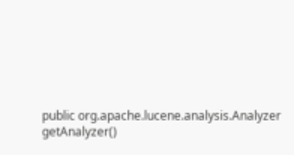public org.apache.lucene.analysis.Analyzer getAnalyzer()